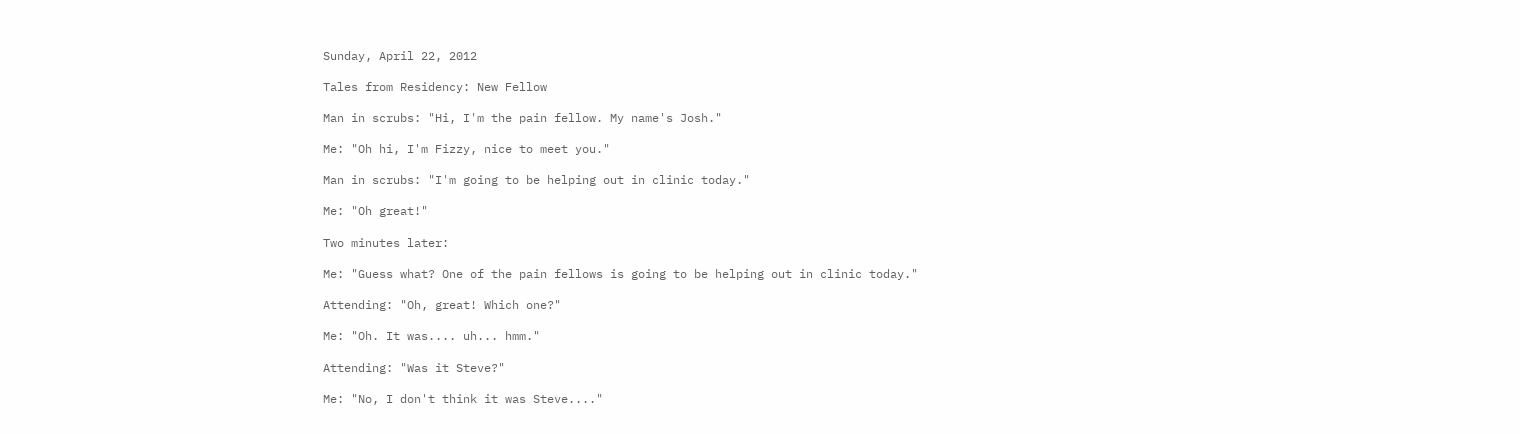Sunday, April 22, 2012

Tales from Residency: New Fellow

Man in scrubs: "Hi, I'm the pain fellow. My name's Josh."

Me: "Oh hi, I'm Fizzy, nice to meet you."

Man in scrubs: "I'm going to be helping out in clinic today."

Me: "Oh great!"

Two minutes later:

Me: "Guess what? One of the pain fellows is going to be helping out in clinic today."

Attending: "Oh, great! Which one?"

Me: "Oh. It was.... uh... hmm."

Attending: "Was it Steve?"

Me: "No, I don't think it was Steve...."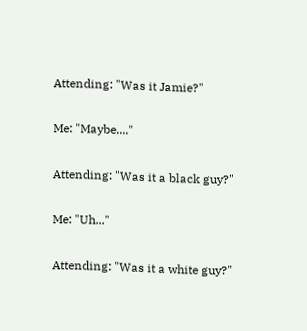Attending: "Was it Jamie?"

Me: "Maybe...."

Attending: "Was it a black guy?"

Me: "Uh..."

Attending: "Was it a white guy?"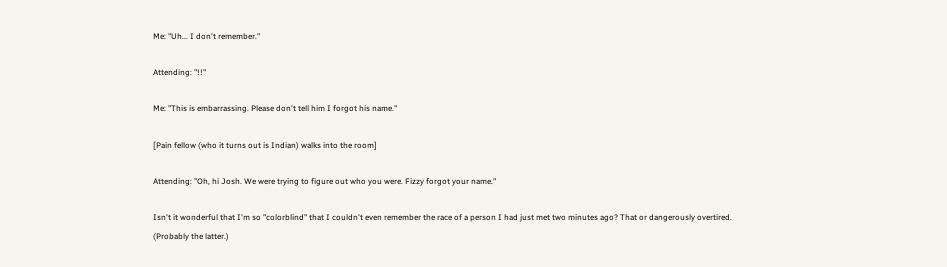Me: "Uh... I don't remember."

Attending: "!!"

Me: "This is embarrassing. Please don't tell him I forgot his name."

[Pain fellow (who it turns out is Indian) walks into the room]

Attending: "Oh, hi Josh. We were trying to figure out who you were. Fizzy forgot your name."

Isn't it wonderful that I'm so "colorblind" that I couldn't even remember the race of a person I had just met two minutes ago? That or dangerously overtired. (Probably the latter.)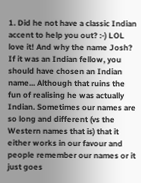1. Did he not have a classic Indian accent to help you out? :-) LOL love it! And why the name Josh? If it was an Indian fellow, you should have chosen an Indian name... Although that ruins the fun of realising he was actually Indian. Sometimes our names are so long and different (vs the Western names that is) that it either works in our favour and people remember our names or it just goes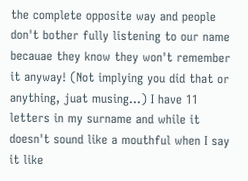the complete opposite way and people don't bother fully listening to our name becauae they know they won't remember it anyway! (Not implying you did that or anything, juat musing...) I have 11 letters in my surname and while it doesn't sound like a mouthful when I say it like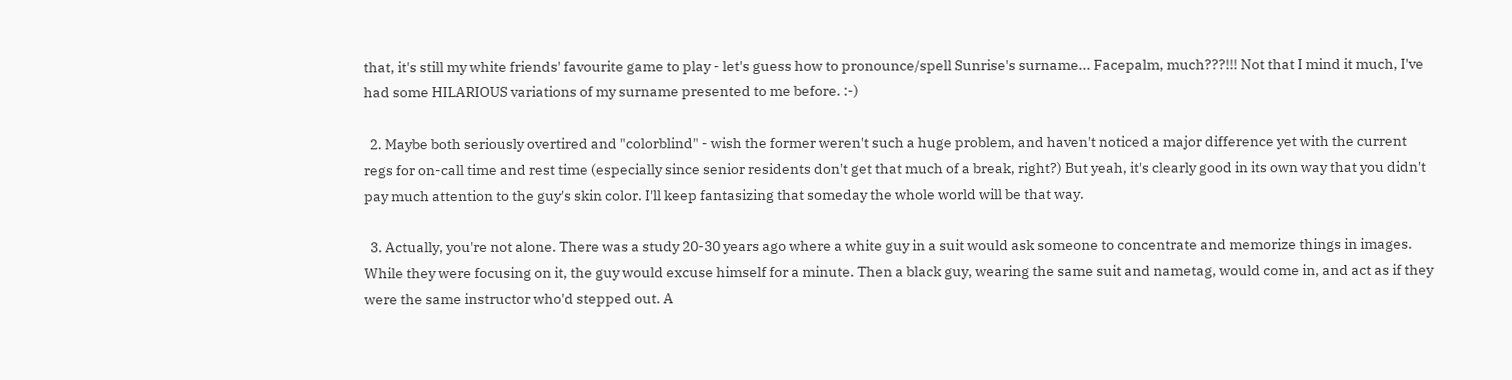that, it's still my white friends' favourite game to play - let's guess how to pronounce/spell Sunrise's surname... Facepalm, much???!!! Not that I mind it much, I've had some HILARIOUS variations of my surname presented to me before. :-)

  2. Maybe both seriously overtired and "colorblind" - wish the former weren't such a huge problem, and haven't noticed a major difference yet with the current regs for on-call time and rest time (especially since senior residents don't get that much of a break, right?) But yeah, it's clearly good in its own way that you didn't pay much attention to the guy's skin color. I'll keep fantasizing that someday the whole world will be that way.

  3. Actually, you're not alone. There was a study 20-30 years ago where a white guy in a suit would ask someone to concentrate and memorize things in images. While they were focusing on it, the guy would excuse himself for a minute. Then a black guy, wearing the same suit and nametag, would come in, and act as if they were the same instructor who'd stepped out. A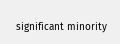significant minority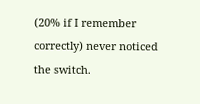(20% if I remember correctly) never noticed the switch.